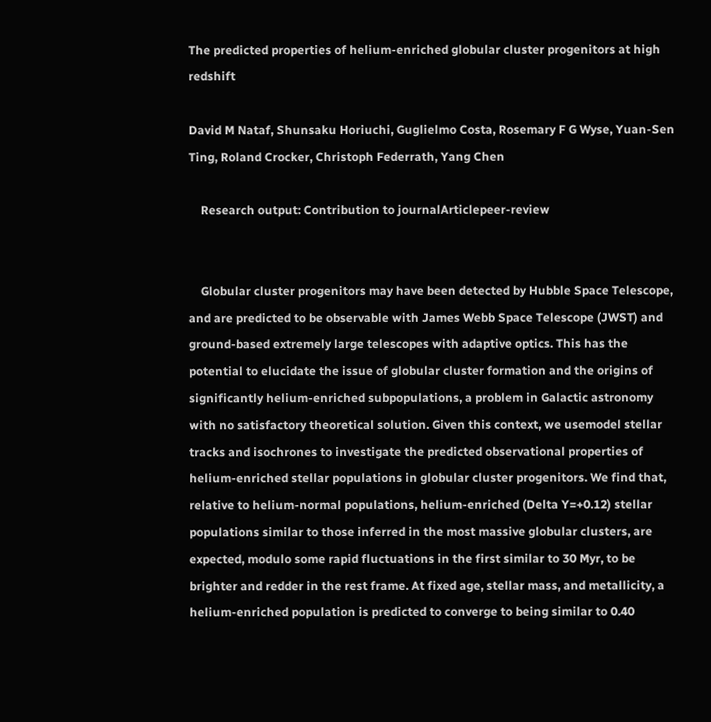The predicted properties of helium-enriched globular cluster progenitors at high redshift

David M Nataf, Shunsaku Horiuchi, Guglielmo Costa, Rosemary F G Wyse, Yuan-Sen Ting, Roland Crocker, Christoph Federrath, Yang Chen

    Research output: Contribution to journalArticlepeer-review


    Globular cluster progenitors may have been detected by Hubble Space Telescope, and are predicted to be observable with James Webb Space Telescope (JWST) and ground-based extremely large telescopes with adaptive optics. This has the potential to elucidate the issue of globular cluster formation and the origins of significantly helium-enriched subpopulations, a problem in Galactic astronomy with no satisfactory theoretical solution. Given this context, we usemodel stellar tracks and isochrones to investigate the predicted observational properties of helium-enriched stellar populations in globular cluster progenitors. We find that, relative to helium-normal populations, helium-enriched (Delta Y=+0.12) stellar populations similar to those inferred in the most massive globular clusters, are expected, modulo some rapid fluctuations in the first similar to 30 Myr, to be brighter and redder in the rest frame. At fixed age, stellar mass, and metallicity, a helium-enriched population is predicted to converge to being similar to 0.40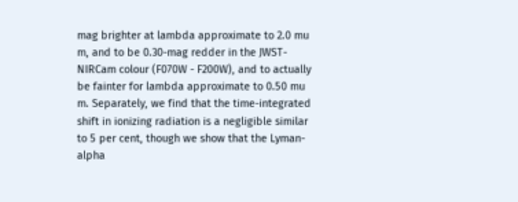mag brighter at lambda approximate to 2.0 mu m, and to be 0.30-mag redder in the JWST-NIRCam colour (F070W - F200W), and to actually be fainter for lambda approximate to 0.50 mu m. Separately, we find that the time-integrated shift in ionizing radiation is a negligible similar to 5 per cent, though we show that the Lyman-alpha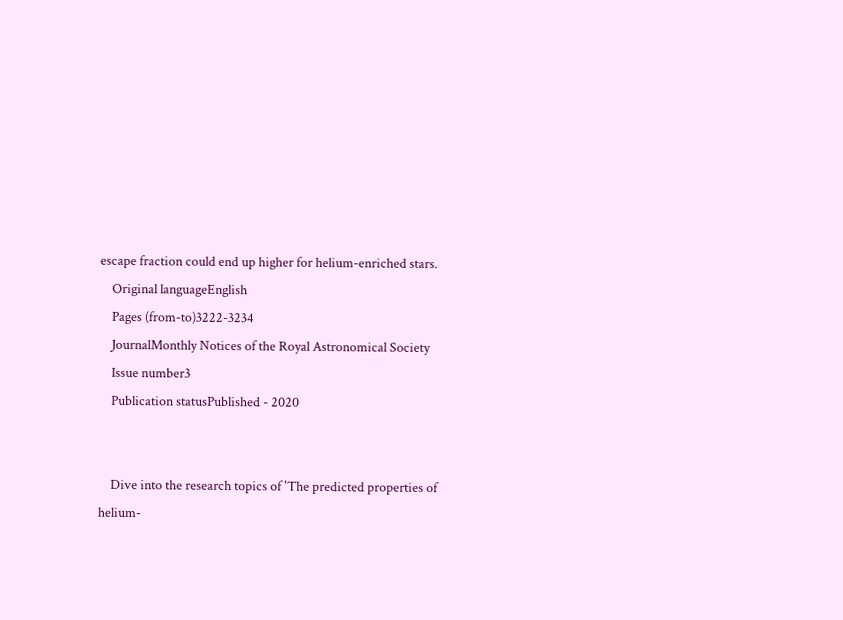escape fraction could end up higher for helium-enriched stars.
    Original languageEnglish
    Pages (from-to)3222-3234
    JournalMonthly Notices of the Royal Astronomical Society
    Issue number3
    Publication statusPublished - 2020


    Dive into the research topics of 'The predicted properties of helium-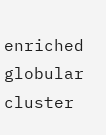enriched globular cluster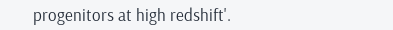progenitors at high redshift'.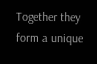Together they form a unique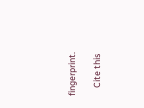fingerprint.

    Cite this